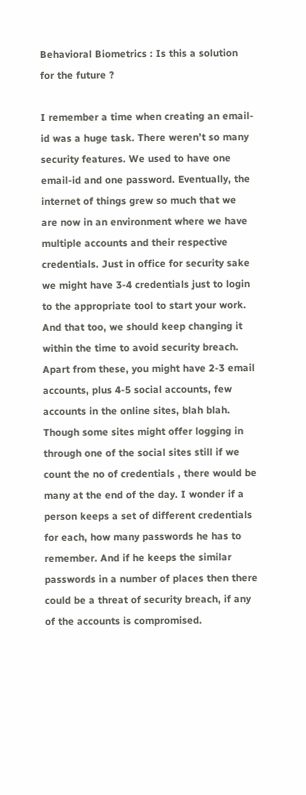Behavioral Biometrics : Is this a solution for the future ?

I remember a time when creating an email-id was a huge task. There weren’t so many security features. We used to have one email-id and one password. Eventually, the internet of things grew so much that we are now in an environment where we have multiple accounts and their respective credentials. Just in office for security sake we might have 3-4 credentials just to login to the appropriate tool to start your work. And that too, we should keep changing it within the time to avoid security breach. Apart from these, you might have 2-3 email accounts, plus 4-5 social accounts, few accounts in the online sites, blah blah. Though some sites might offer logging in through one of the social sites still if we count the no of credentials , there would be many at the end of the day. I wonder if a person keeps a set of different credentials for each, how many passwords he has to remember. And if he keeps the similar passwords in a number of places then there could be a threat of security breach, if any of the accounts is compromised.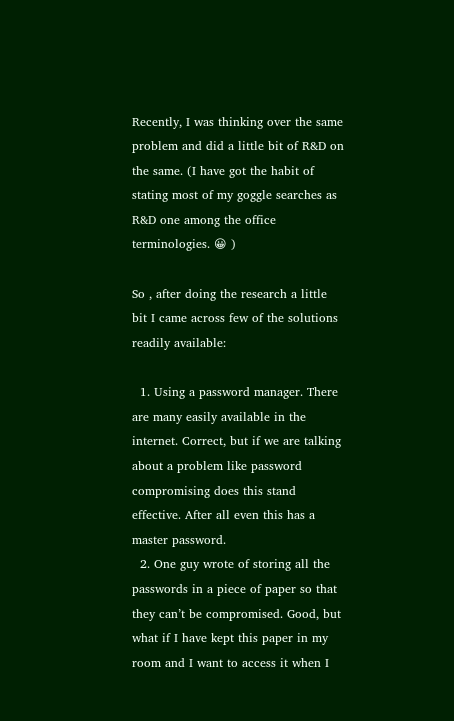Recently, I was thinking over the same problem and did a little bit of R&D on the same. (I have got the habit of stating most of my goggle searches as R&D one among the office terminologies. 😀 )

So , after doing the research a little bit I came across few of the solutions readily available:

  1. Using a password manager. There are many easily available in the internet. Correct, but if we are talking about a problem like password compromising does this stand effective. After all even this has a master password.
  2. One guy wrote of storing all the passwords in a piece of paper so that they can’t be compromised. Good, but what if I have kept this paper in my room and I want to access it when I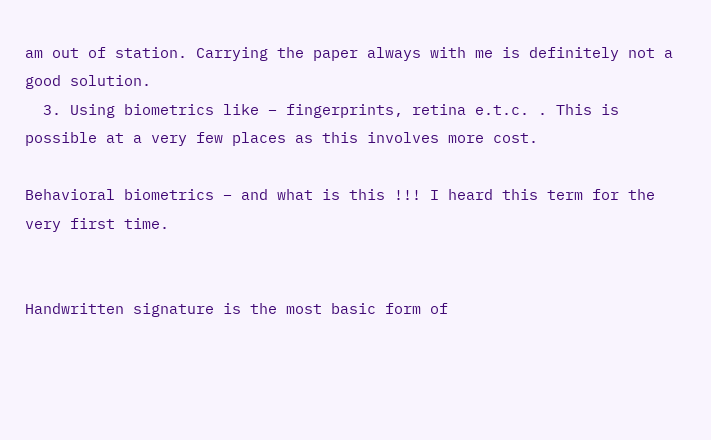am out of station. Carrying the paper always with me is definitely not a good solution.
  3. Using biometrics like – fingerprints, retina e.t.c. . This is possible at a very few places as this involves more cost.

Behavioral biometrics – and what is this !!! I heard this term for the very first time.


Handwritten signature is the most basic form of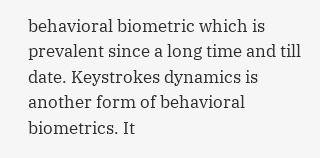behavioral biometric which is prevalent since a long time and till date. Keystrokes dynamics is another form of behavioral biometrics. It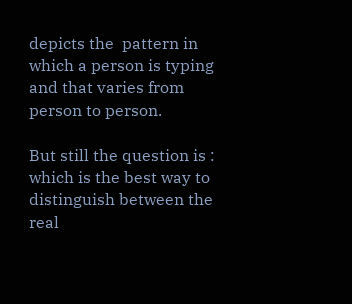depicts the  pattern in which a person is typing and that varies from person to person.

But still the question is : which is the best way to distinguish between the real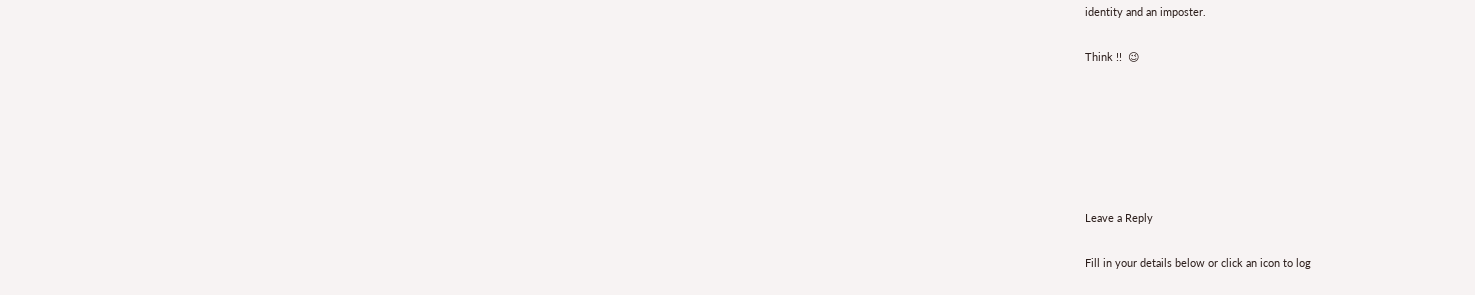identity and an imposter.

Think !!  😉






Leave a Reply

Fill in your details below or click an icon to log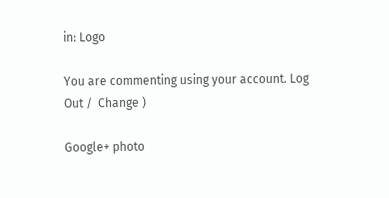in: Logo

You are commenting using your account. Log Out /  Change )

Google+ photo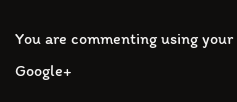You are commenting using your Google+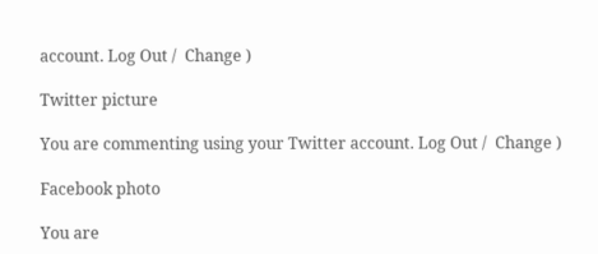account. Log Out /  Change )

Twitter picture

You are commenting using your Twitter account. Log Out /  Change )

Facebook photo

You are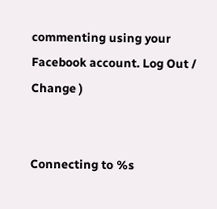commenting using your Facebook account. Log Out /  Change )


Connecting to %s